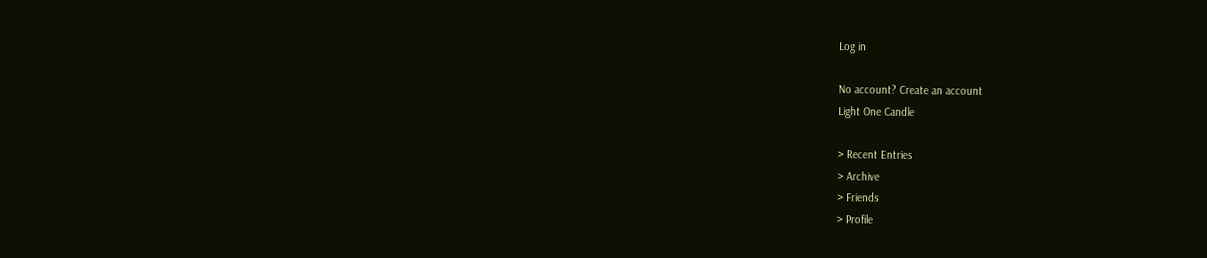Log in

No account? Create an account
Light One Candle

> Recent Entries
> Archive
> Friends
> Profile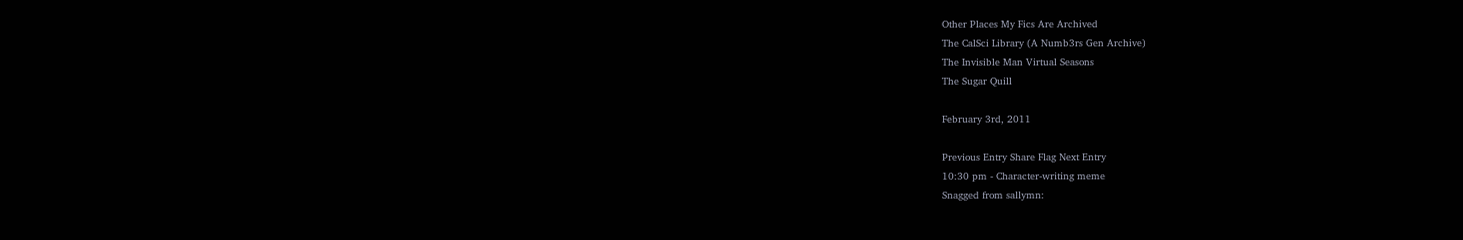Other Places My Fics Are Archived
The CalSci Library (A Numb3rs Gen Archive)
The Invisible Man Virtual Seasons
The Sugar Quill

February 3rd, 2011

Previous Entry Share Flag Next Entry
10:30 pm - Character-writing meme
Snagged from sallymn: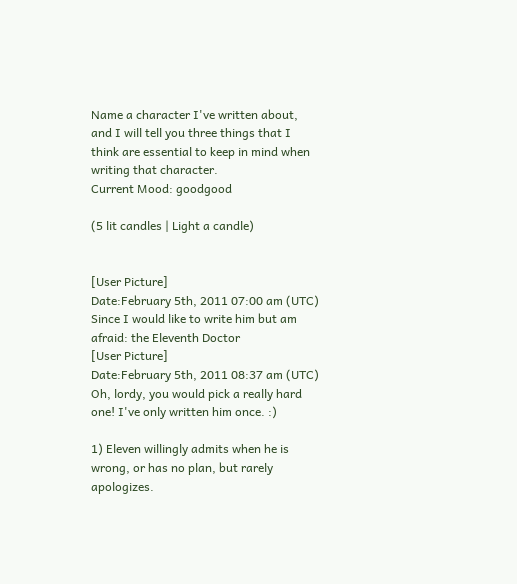Name a character I've written about, and I will tell you three things that I think are essential to keep in mind when writing that character.
Current Mood: goodgood

(5 lit candles | Light a candle)


[User Picture]
Date:February 5th, 2011 07:00 am (UTC)
Since I would like to write him but am afraid: the Eleventh Doctor
[User Picture]
Date:February 5th, 2011 08:37 am (UTC)
Oh, lordy, you would pick a really hard one! I've only written him once. :)

1) Eleven willingly admits when he is wrong, or has no plan, but rarely apologizes.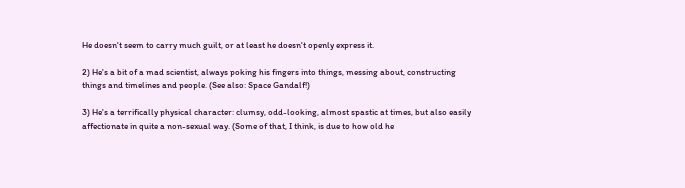He doesn't seem to carry much guilt, or at least he doesn't openly express it.

2) He's a bit of a mad scientist, always poking his fingers into things, messing about, constructing things and timelines and people. (See also: Space Gandalf!)

3) He's a terrifically physical character: clumsy, odd-looking, almost spastic at times, but also easily affectionate in quite a non-sexual way. (Some of that, I think, is due to how old he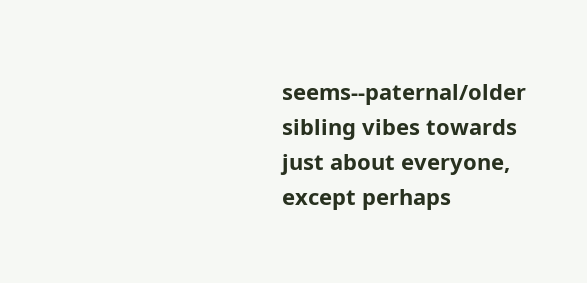seems--paternal/older sibling vibes towards just about everyone, except perhaps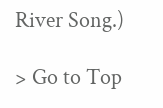River Song.)

> Go to Top